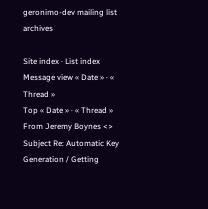geronimo-dev mailing list archives

Site index · List index
Message view « Date » · « Thread »
Top « Date » · « Thread »
From Jeremy Boynes <>
Subject Re: Automatic Key Generation / Getting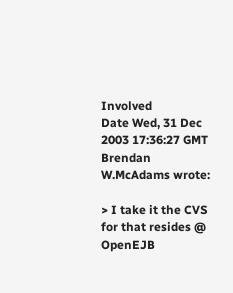Involved
Date Wed, 31 Dec 2003 17:36:27 GMT
Brendan W.McAdams wrote:

> I take it the CVS for that resides @ OpenEJB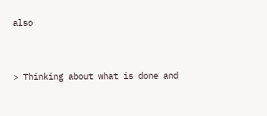also


> Thinking about what is done and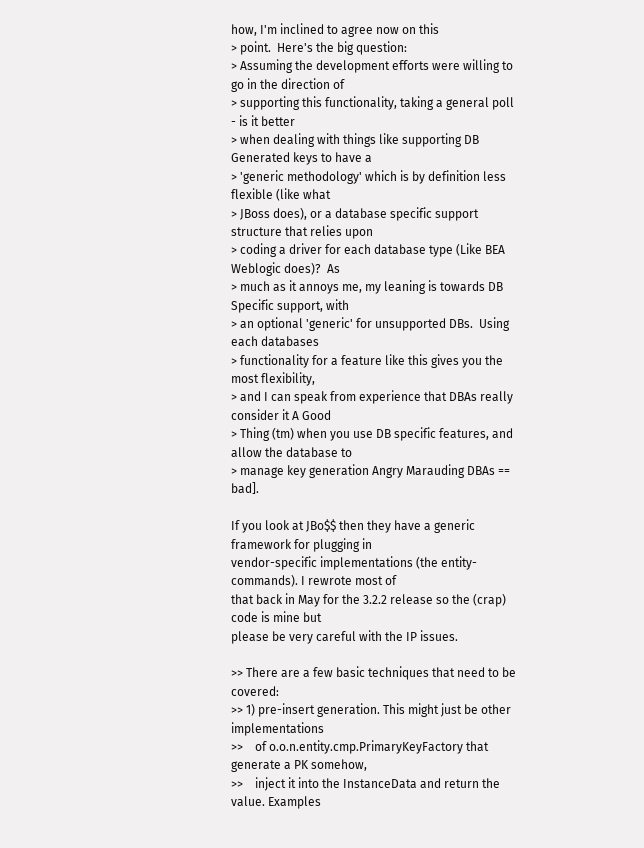how, I'm inclined to agree now on this
> point.  Here's the big question:
> Assuming the development efforts were willing to go in the direction of
> supporting this functionality, taking a general poll - is it better
> when dealing with things like supporting DB Generated keys to have a
> 'generic methodology' which is by definition less flexible (like what
> JBoss does), or a database specific support  structure that relies upon
> coding a driver for each database type (Like BEA Weblogic does)?  As
> much as it annoys me, my leaning is towards DB Specific support, with
> an optional 'generic' for unsupported DBs.  Using each databases
> functionality for a feature like this gives you the most flexibility,
> and I can speak from experience that DBAs really consider it A Good
> Thing (tm) when you use DB specific features, and allow the database to
> manage key generation Angry Marauding DBAs == bad].

If you look at JBo$$ then they have a generic framework for plugging in
vendor-specific implementations (the entity-commands). I rewrote most of
that back in May for the 3.2.2 release so the (crap) code is mine but
please be very careful with the IP issues.

>> There are a few basic techniques that need to be covered:
>> 1) pre-insert generation. This might just be other implementations
>>    of o.o.n.entity.cmp.PrimaryKeyFactory that generate a PK somehow,
>>    inject it into the InstanceData and return the value. Examples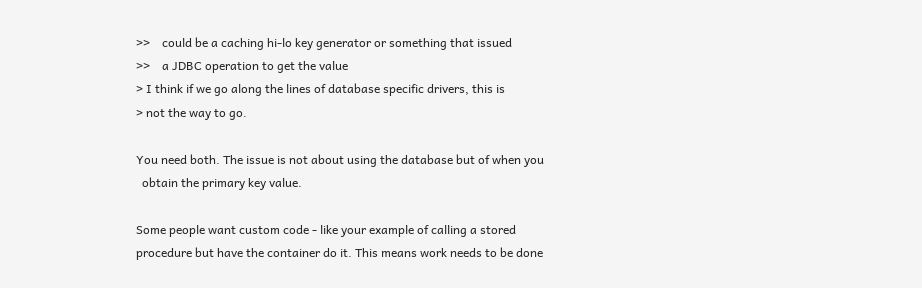>>    could be a caching hi-lo key generator or something that issued
>>    a JDBC operation to get the value
> I think if we go along the lines of database specific drivers, this is
> not the way to go.

You need both. The issue is not about using the database but of when you
  obtain the primary key value.

Some people want custom code - like your example of calling a stored
procedure but have the container do it. This means work needs to be done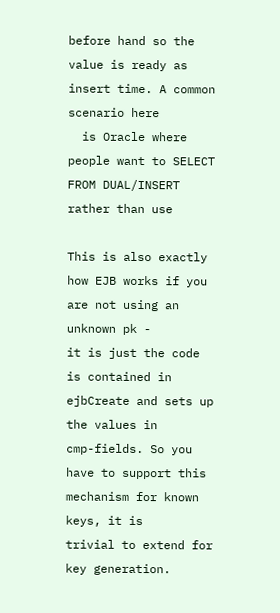before hand so the value is ready as insert time. A common scenario here
  is Oracle where people want to SELECT FROM DUAL/INSERT rather than use

This is also exactly how EJB works if you are not using an unknown pk -
it is just the code is contained in ejbCreate and sets up the values in
cmp-fields. So you have to support this mechanism for known keys, it is
trivial to extend for key generation.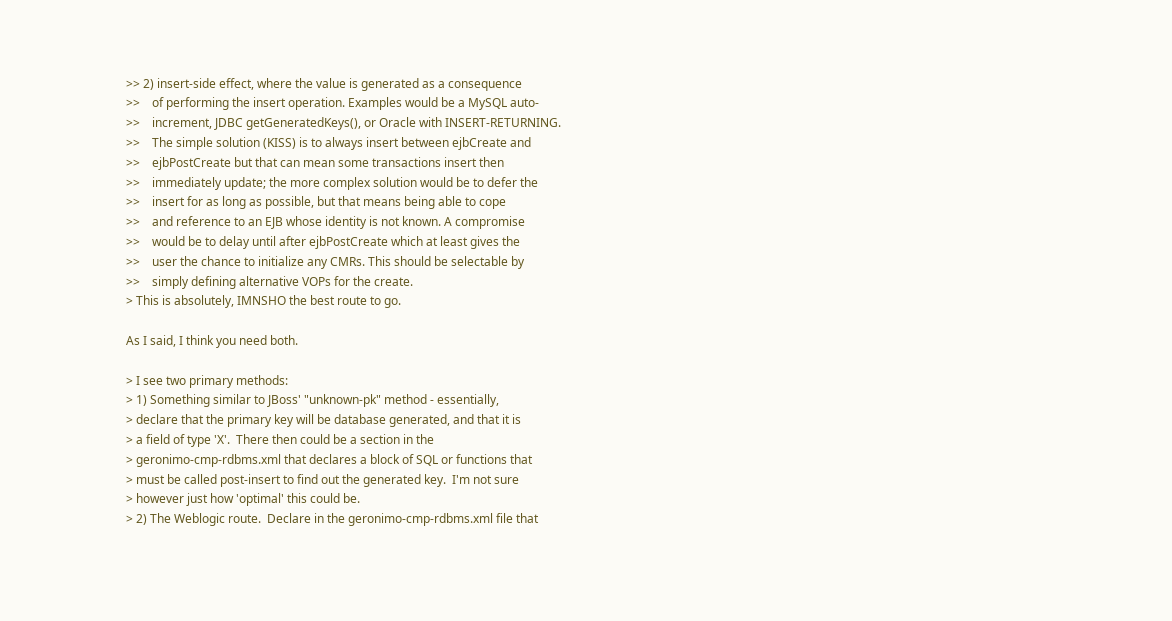>> 2) insert-side effect, where the value is generated as a consequence
>>    of performing the insert operation. Examples would be a MySQL auto-
>>    increment, JDBC getGeneratedKeys(), or Oracle with INSERT-RETURNING.
>>    The simple solution (KISS) is to always insert between ejbCreate and
>>    ejbPostCreate but that can mean some transactions insert then
>>    immediately update; the more complex solution would be to defer the
>>    insert for as long as possible, but that means being able to cope
>>    and reference to an EJB whose identity is not known. A compromise
>>    would be to delay until after ejbPostCreate which at least gives the
>>    user the chance to initialize any CMRs. This should be selectable by
>>    simply defining alternative VOPs for the create.
> This is absolutely, IMNSHO the best route to go.

As I said, I think you need both.

> I see two primary methods:
> 1) Something similar to JBoss' "unknown-pk" method - essentially,
> declare that the primary key will be database generated, and that it is
> a field of type 'X'.  There then could be a section in the
> geronimo-cmp-rdbms.xml that declares a block of SQL or functions that
> must be called post-insert to find out the generated key.  I'm not sure
> however just how 'optimal' this could be.
> 2) The Weblogic route.  Declare in the geronimo-cmp-rdbms.xml file that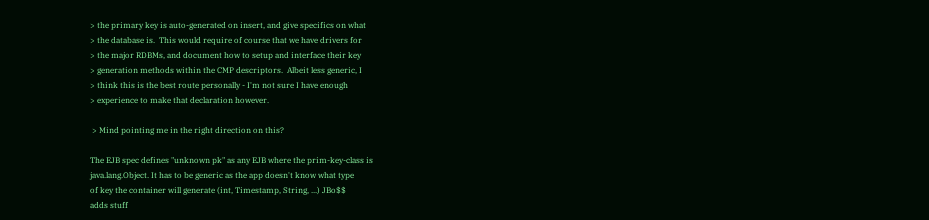> the primary key is auto-generated on insert, and give specifics on what
> the database is.  This would require of course that we have drivers for
> the major RDBMs, and document how to setup and interface their key
> generation methods within the CMP descriptors.  Albeit less generic, I
> think this is the best route personally - I'm not sure I have enough
> experience to make that declaration however.

 > Mind pointing me in the right direction on this?

The EJB spec defines "unknown pk" as any EJB where the prim-key-class is
java.lang.Object. It has to be generic as the app doesn't know what type
of key the container will generate (int, Timestamp, String, ...) JBo$$
adds stuff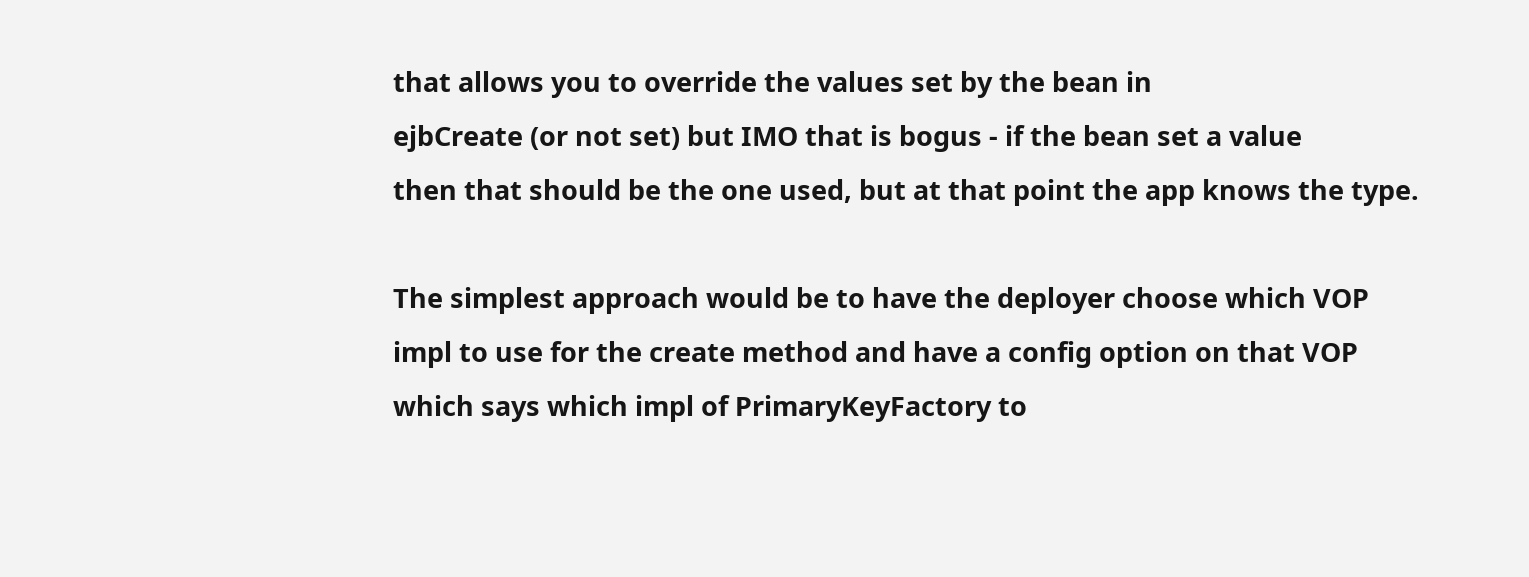that allows you to override the values set by the bean in
ejbCreate (or not set) but IMO that is bogus - if the bean set a value
then that should be the one used, but at that point the app knows the type.

The simplest approach would be to have the deployer choose which VOP
impl to use for the create method and have a config option on that VOP
which says which impl of PrimaryKeyFactory to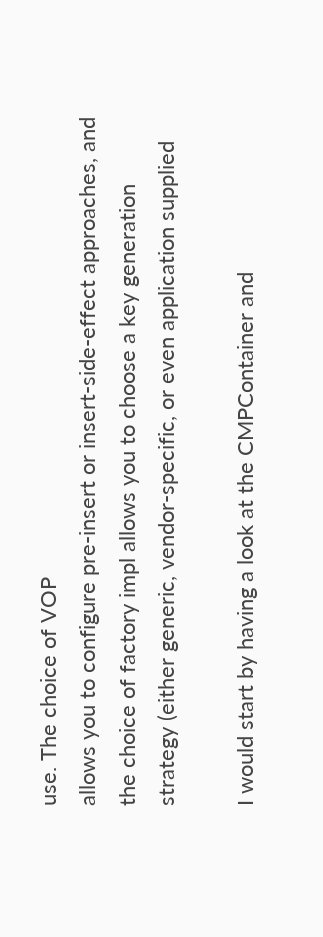use. The choice of VOP
allows you to configure pre-insert or insert-side-effect approaches, and
the choice of factory impl allows you to choose a key generation
strategy (either generic, vendor-specific, or even application supplied

I would start by having a look at the CMPContainer and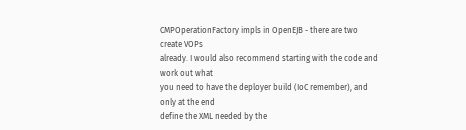CMPOperationFactory impls in OpenEJB - there are two create VOPs
already. I would also recommend starting with the code and work out what
you need to have the deployer build (IoC remember), and only at the end
define the XML needed by the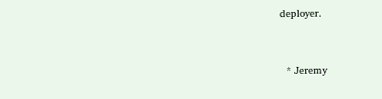deployer.


  * Jeremy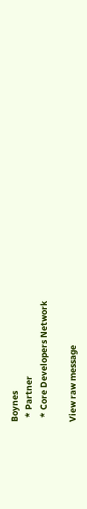Boynes
  * Partner
  * Core Developers Network

View raw message